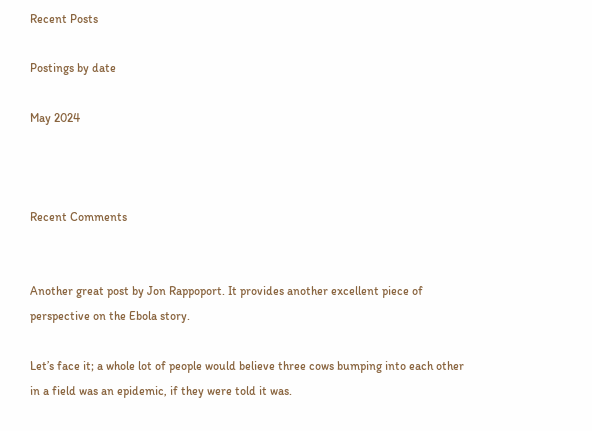Recent Posts

Postings by date

May 2024



Recent Comments


Another great post by Jon Rappoport. It provides another excellent piece of perspective on the Ebola story.

Let’s face it; a whole lot of people would believe three cows bumping into each other in a field was an epidemic, if they were told it was.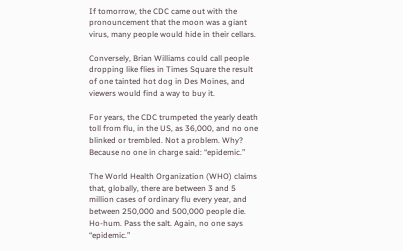If tomorrow, the CDC came out with the pronouncement that the moon was a giant virus, many people would hide in their cellars.

Conversely, Brian Williams could call people dropping like flies in Times Square the result of one tainted hot dog in Des Moines, and viewers would find a way to buy it.

For years, the CDC trumpeted the yearly death toll from flu, in the US, as 36,000, and no one blinked or trembled. Not a problem. Why? Because no one in charge said: “epidemic.”

The World Health Organization (WHO) claims that, globally, there are between 3 and 5 million cases of ordinary flu every year, and between 250,000 and 500,000 people die. Ho-hum. Pass the salt. Again, no one says “epidemic.”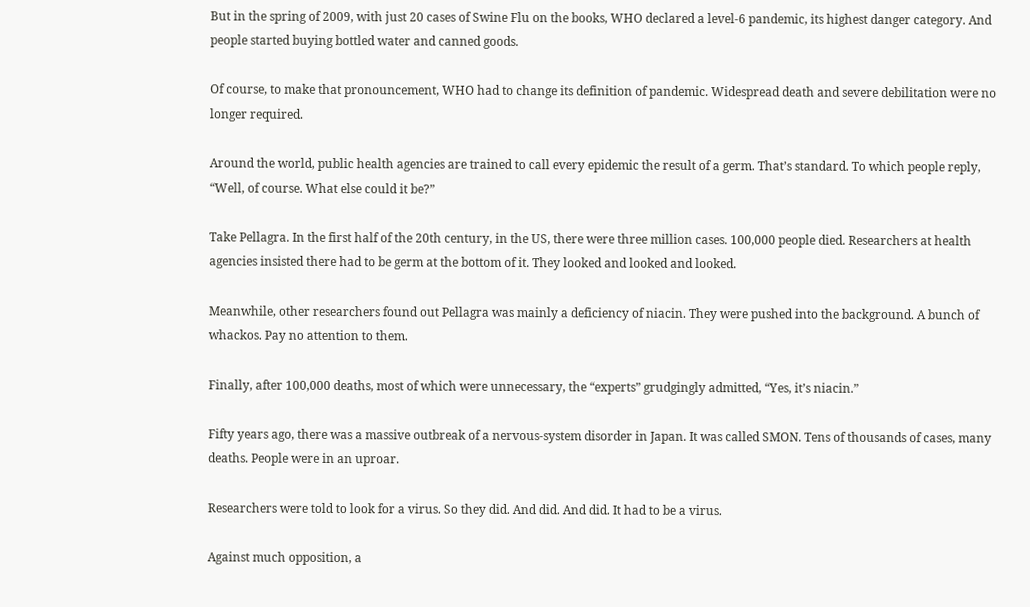But in the spring of 2009, with just 20 cases of Swine Flu on the books, WHO declared a level-6 pandemic, its highest danger category. And people started buying bottled water and canned goods.

Of course, to make that pronouncement, WHO had to change its definition of pandemic. Widespread death and severe debilitation were no longer required.

Around the world, public health agencies are trained to call every epidemic the result of a germ. That’s standard. To which people reply, “Well, of course. What else could it be?”

Take Pellagra. In the first half of the 20th century, in the US, there were three million cases. 100,000 people died. Researchers at health agencies insisted there had to be germ at the bottom of it. They looked and looked and looked.

Meanwhile, other researchers found out Pellagra was mainly a deficiency of niacin. They were pushed into the background. A bunch of whackos. Pay no attention to them.

Finally, after 100,000 deaths, most of which were unnecessary, the “experts” grudgingly admitted, “Yes, it’s niacin.”

Fifty years ago, there was a massive outbreak of a nervous-system disorder in Japan. It was called SMON. Tens of thousands of cases, many deaths. People were in an uproar.

Researchers were told to look for a virus. So they did. And did. And did. It had to be a virus.

Against much opposition, a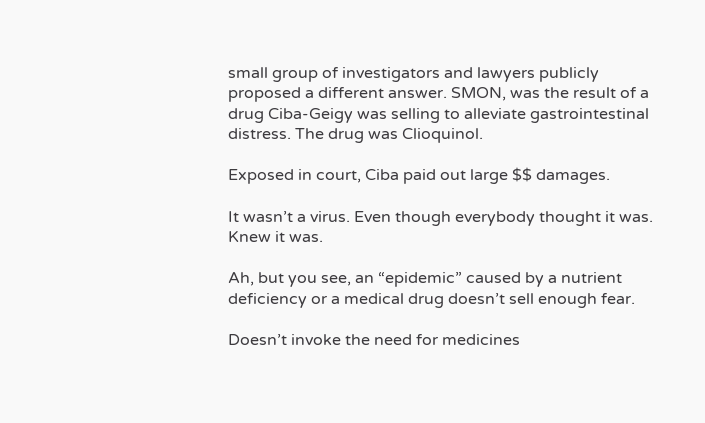small group of investigators and lawyers publicly proposed a different answer. SMON, was the result of a drug Ciba-Geigy was selling to alleviate gastrointestinal distress. The drug was Clioquinol.

Exposed in court, Ciba paid out large $$ damages.

It wasn’t a virus. Even though everybody thought it was. Knew it was.

Ah, but you see, an “epidemic” caused by a nutrient deficiency or a medical drug doesn’t sell enough fear.

Doesn’t invoke the need for medicines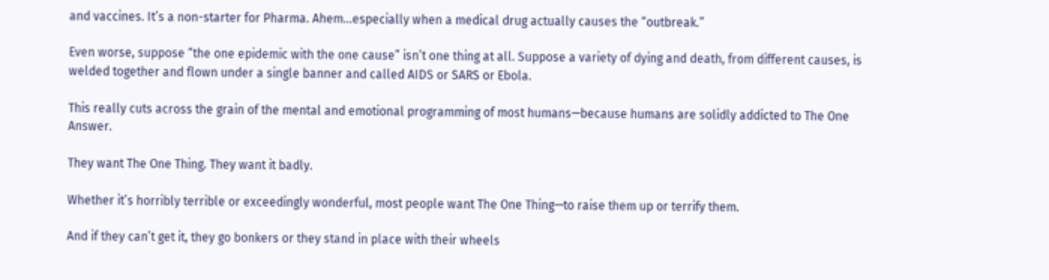and vaccines. It’s a non-starter for Pharma. Ahem…especially when a medical drug actually causes the “outbreak.”

Even worse, suppose “the one epidemic with the one cause” isn’t one thing at all. Suppose a variety of dying and death, from different causes, is welded together and flown under a single banner and called AIDS or SARS or Ebola.

This really cuts across the grain of the mental and emotional programming of most humans—because humans are solidly addicted to The One Answer.

They want The One Thing. They want it badly.

Whether it’s horribly terrible or exceedingly wonderful, most people want The One Thing—to raise them up or terrify them.

And if they can’t get it, they go bonkers or they stand in place with their wheels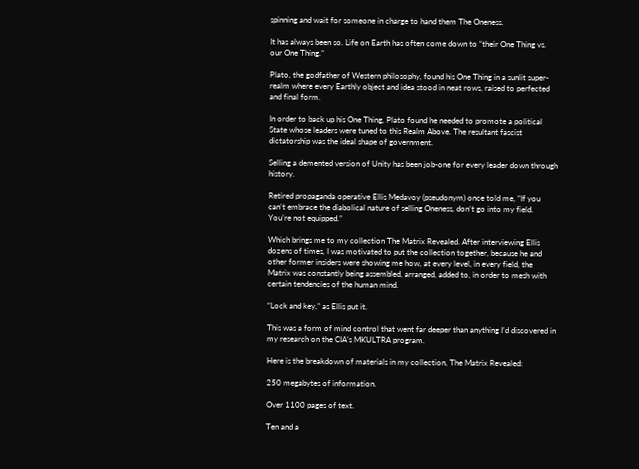spinning and wait for someone in charge to hand them The Oneness.

It has always been so. Life on Earth has often come down to “their One Thing vs. our One Thing.”

Plato, the godfather of Western philosophy, found his One Thing in a sunlit super-realm where every Earthly object and idea stood in neat rows, raised to perfected and final form.

In order to back up his One Thing, Plato found he needed to promote a political State whose leaders were tuned to this Realm Above. The resultant fascist dictatorship was the ideal shape of government.

Selling a demented version of Unity has been job-one for every leader down through history.

Retired propaganda operative Ellis Medavoy (pseudonym) once told me, “If you can’t embrace the diabolical nature of selling Oneness, don’t go into my field. You’re not equipped.”

Which brings me to my collection The Matrix Revealed. After interviewing Ellis dozens of times, I was motivated to put the collection together, because he and other former insiders were showing me how, at every level, in every field, the Matrix was constantly being assembled, arranged, added to, in order to mesh with certain tendencies of the human mind.

“Lock and key,” as Ellis put it.

This was a form of mind control that went far deeper than anything I’d discovered in my research on the CIA’s MKULTRA program.

Here is the breakdown of materials in my collection, The Matrix Revealed:

250 megabytes of information.

Over 1100 pages of text.

Ten and a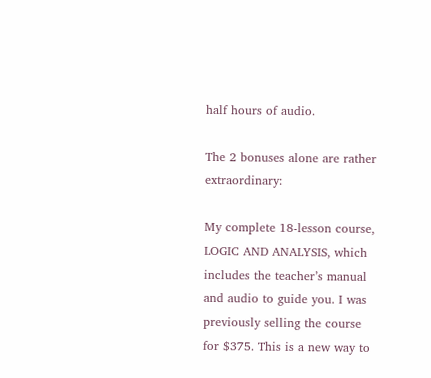half hours of audio.

The 2 bonuses alone are rather extraordinary:

My complete 18-lesson course, LOGIC AND ANALYSIS, which includes the teacher’s manual and audio to guide you. I was previously selling the course for $375. This is a new way to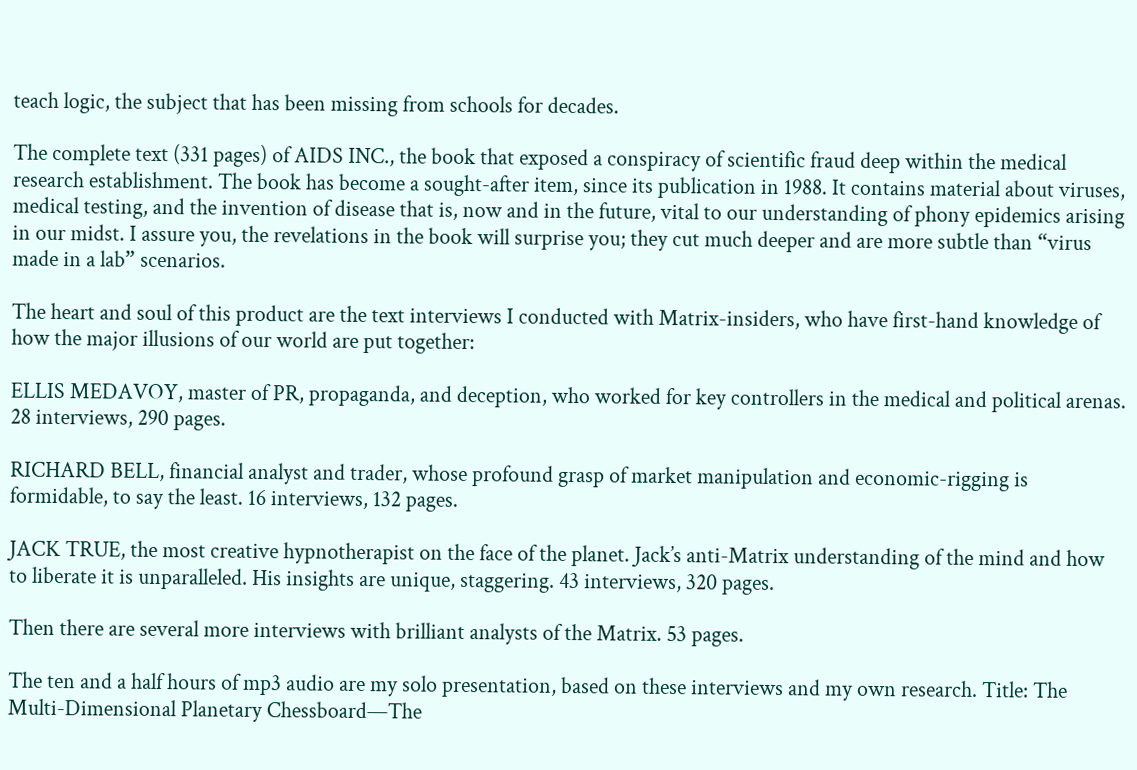teach logic, the subject that has been missing from schools for decades.

The complete text (331 pages) of AIDS INC., the book that exposed a conspiracy of scientific fraud deep within the medical research establishment. The book has become a sought-after item, since its publication in 1988. It contains material about viruses, medical testing, and the invention of disease that is, now and in the future, vital to our understanding of phony epidemics arising in our midst. I assure you, the revelations in the book will surprise you; they cut much deeper and are more subtle than “virus made in a lab” scenarios.

The heart and soul of this product are the text interviews I conducted with Matrix-insiders, who have first-hand knowledge of how the major illusions of our world are put together:

ELLIS MEDAVOY, master of PR, propaganda, and deception, who worked for key controllers in the medical and political arenas. 28 interviews, 290 pages.

RICHARD BELL, financial analyst and trader, whose profound grasp of market manipulation and economic-rigging is formidable, to say the least. 16 interviews, 132 pages.

JACK TRUE, the most creative hypnotherapist on the face of the planet. Jack’s anti-Matrix understanding of the mind and how to liberate it is unparalleled. His insights are unique, staggering. 43 interviews, 320 pages.

Then there are several more interviews with brilliant analysts of the Matrix. 53 pages.

The ten and a half hours of mp3 audio are my solo presentation, based on these interviews and my own research. Title: The Multi-Dimensional Planetary Chessboard—The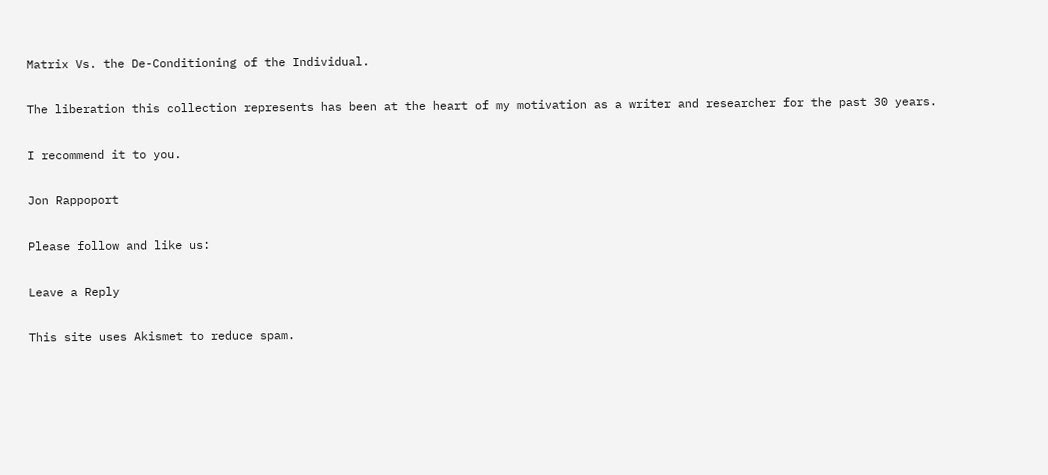Matrix Vs. the De-Conditioning of the Individual.

The liberation this collection represents has been at the heart of my motivation as a writer and researcher for the past 30 years.

I recommend it to you.

Jon Rappoport

Please follow and like us:

Leave a Reply

This site uses Akismet to reduce spam.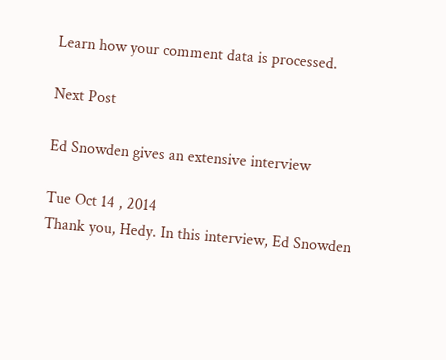Learn how your comment data is processed.

Next Post

Ed Snowden gives an extensive interview

Tue Oct 14 , 2014
Thank you, Hedy. In this interview, Ed Snowden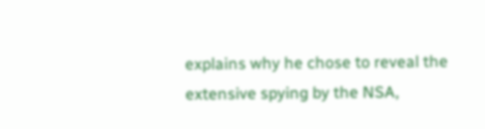explains why he chose to reveal the extensive spying by the NSA,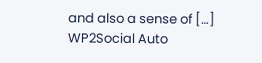and also a sense of […]
WP2Social Auto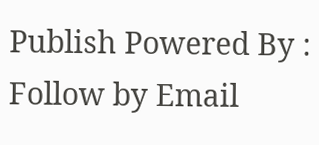Publish Powered By :
Follow by Email